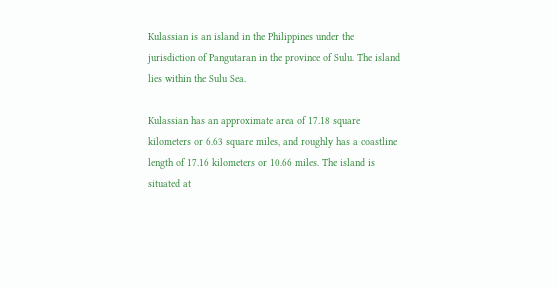Kulassian is an island in the Philippines under the jurisdiction of Pangutaran in the province of Sulu. The island lies within the Sulu Sea.

Kulassian has an approximate area of 17.18 square kilometers or 6.63 square miles, and roughly has a coastline length of 17.16 kilometers or 10.66 miles. The island is situated at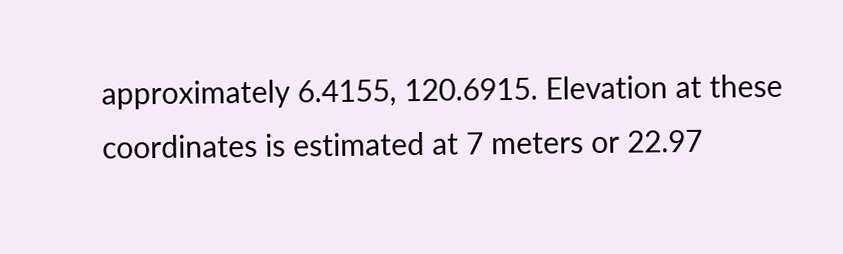approximately 6.4155, 120.6915. Elevation at these coordinates is estimated at 7 meters or 22.97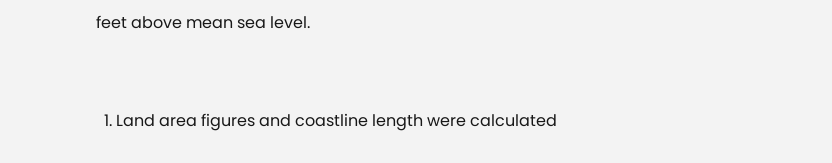feet above mean sea level.


  1. Land area figures and coastline length were calculated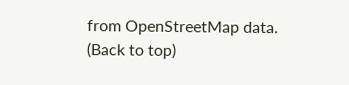from OpenStreetMap data.
(Back to top)